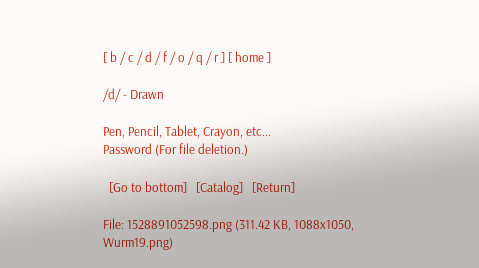[ b / c / d / f / o / q / r ] [ home ]

/d/ - Drawn

Pen, Pencil, Tablet, Crayon, etc...
Password (For file deletion.)

  [Go to bottom]   [Catalog]   [Return]

File: 1528891052598.png (311.42 KB, 1088x1050, Wurm19.png)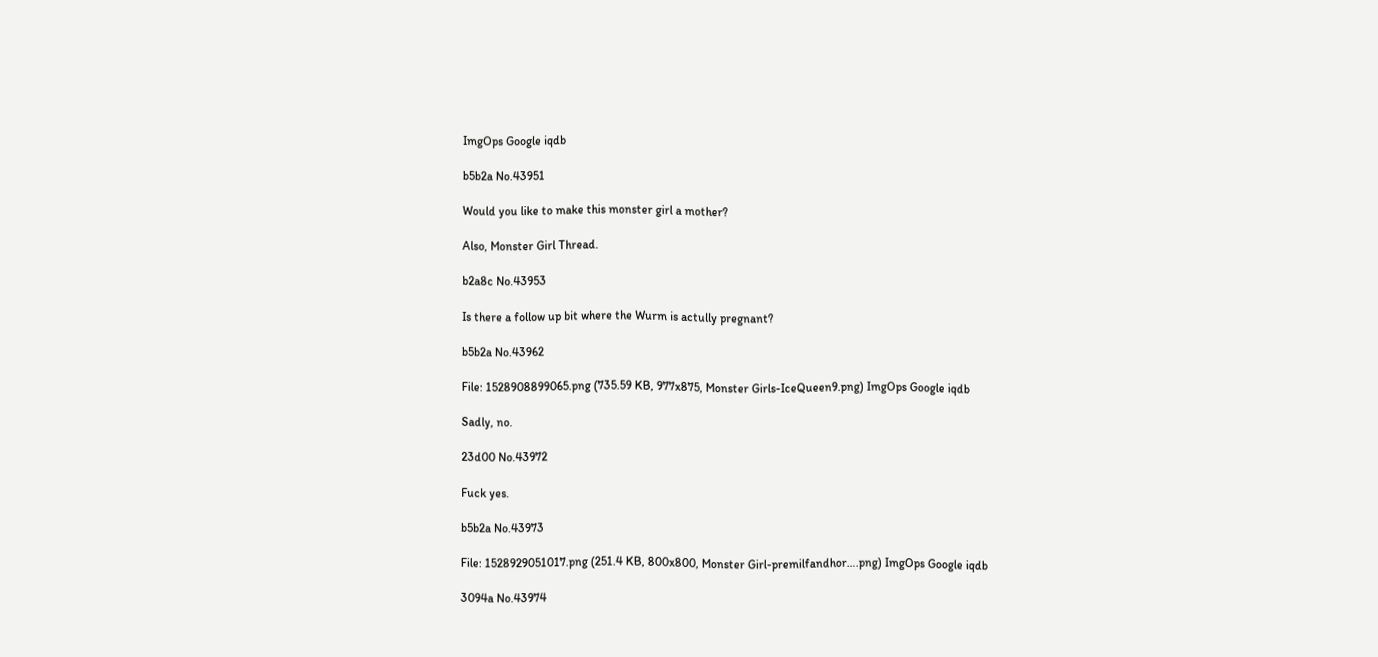ImgOps Google iqdb

b5b2a No.43951

Would you like to make this monster girl a mother?

Also, Monster Girl Thread.

b2a8c No.43953

Is there a follow up bit where the Wurm is actully pregnant?

b5b2a No.43962

File: 1528908899065.png (735.59 KB, 977x875, Monster Girls-IceQueen9.png) ImgOps Google iqdb

Sadly, no.

23d00 No.43972

Fuck yes.

b5b2a No.43973

File: 1528929051017.png (251.4 KB, 800x800, Monster Girl-premilfandhor….png) ImgOps Google iqdb

3094a No.43974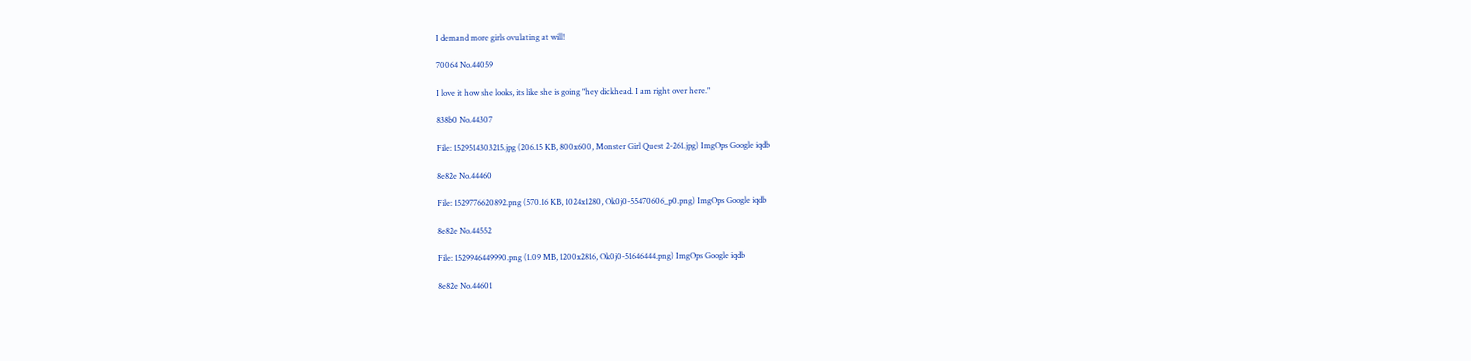I demand more girls ovulating at will!

70064 No.44059

I love it how she looks, its like she is going "hey dickhead. I am right over here."

838b0 No.44307

File: 1529514303215.jpg (206.15 KB, 800x600, Monster Girl Quest 2-261.jpg) ImgOps Google iqdb

8e82e No.44460

File: 1529776620892.png (570.16 KB, 1024x1280, Ok0j0-55470606_p0.png) ImgOps Google iqdb

8e82e No.44552

File: 1529946449990.png (1.09 MB, 1200x2816, Ok0j0-51646444.png) ImgOps Google iqdb

8e82e No.44601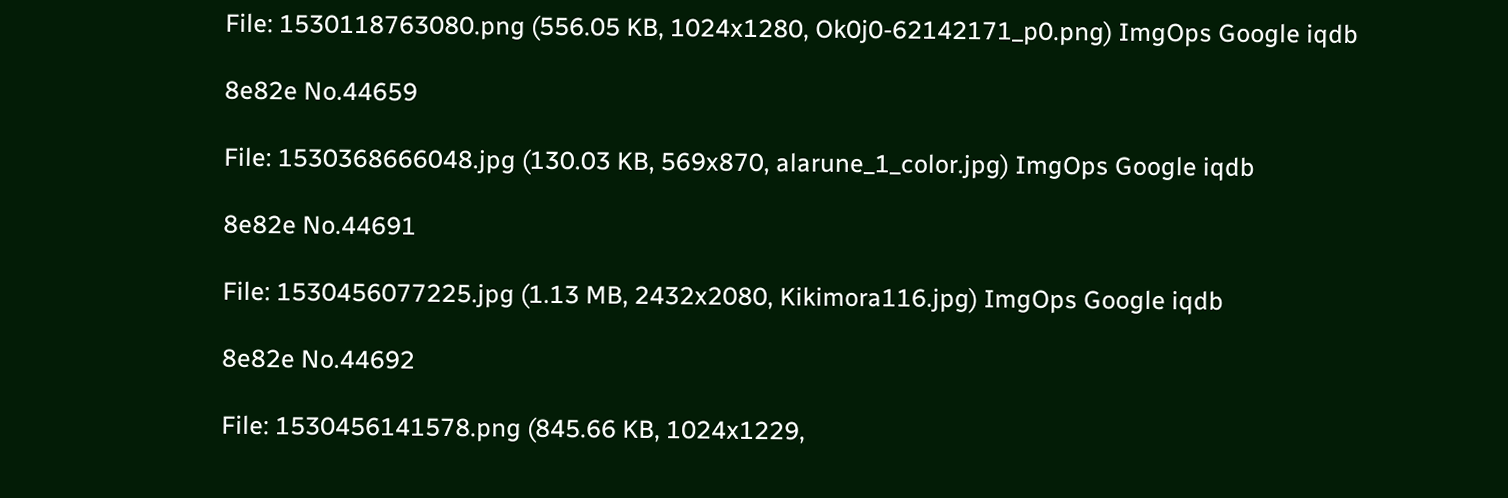File: 1530118763080.png (556.05 KB, 1024x1280, Ok0j0-62142171_p0.png) ImgOps Google iqdb

8e82e No.44659

File: 1530368666048.jpg (130.03 KB, 569x870, alarune_1_color.jpg) ImgOps Google iqdb

8e82e No.44691

File: 1530456077225.jpg (1.13 MB, 2432x2080, Kikimora116.jpg) ImgOps Google iqdb

8e82e No.44692

File: 1530456141578.png (845.66 KB, 1024x1229,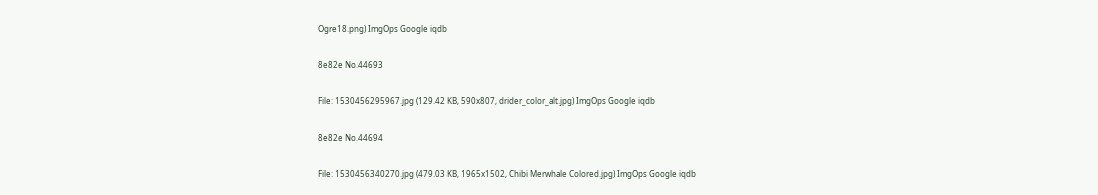Ogre18.png) ImgOps Google iqdb

8e82e No.44693

File: 1530456295967.jpg (129.42 KB, 590x807, drider_color_alt.jpg) ImgOps Google iqdb

8e82e No.44694

File: 1530456340270.jpg (479.03 KB, 1965x1502, Chibi Merwhale Colored.jpg) ImgOps Google iqdb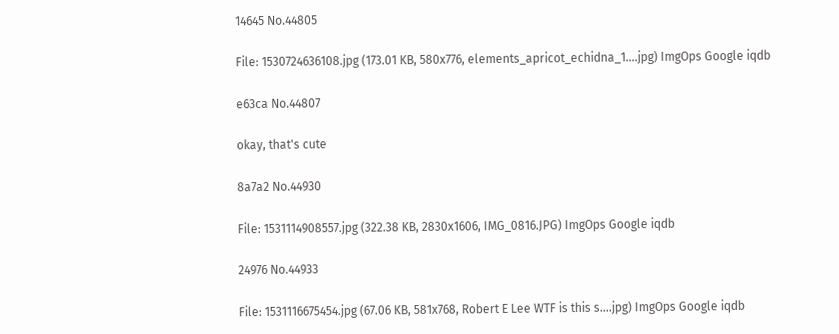14645 No.44805

File: 1530724636108.jpg (173.01 KB, 580x776, elements_apricot_echidna_1….jpg) ImgOps Google iqdb

e63ca No.44807

okay, that's cute

8a7a2 No.44930

File: 1531114908557.jpg (322.38 KB, 2830x1606, IMG_0816.JPG) ImgOps Google iqdb

24976 No.44933

File: 1531116675454.jpg (67.06 KB, 581x768, Robert E Lee WTF is this s….jpg) ImgOps Google iqdb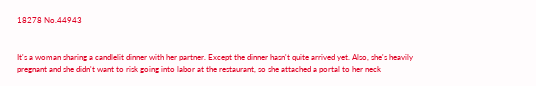18278 No.44943


It's a woman sharing a candlelit dinner with her partner. Except the dinner hasn't quite arrived yet. Also, she's heavily pregnant and she didn't want to risk going into labor at the restaurant, so she attached a portal to her neck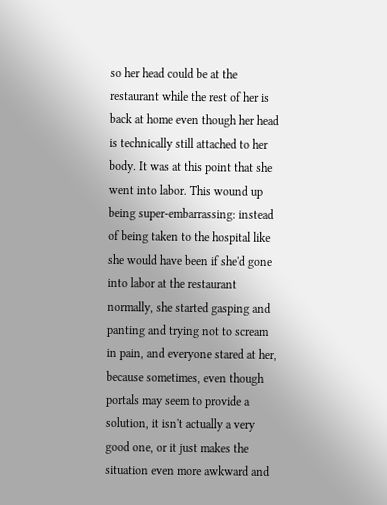so her head could be at the restaurant while the rest of her is back at home even though her head is technically still attached to her body. It was at this point that she went into labor. This wound up being super-embarrassing: instead of being taken to the hospital like she would have been if she'd gone into labor at the restaurant normally, she started gasping and panting and trying not to scream in pain, and everyone stared at her, because sometimes, even though portals may seem to provide a solution, it isn't actually a very good one, or it just makes the situation even more awkward and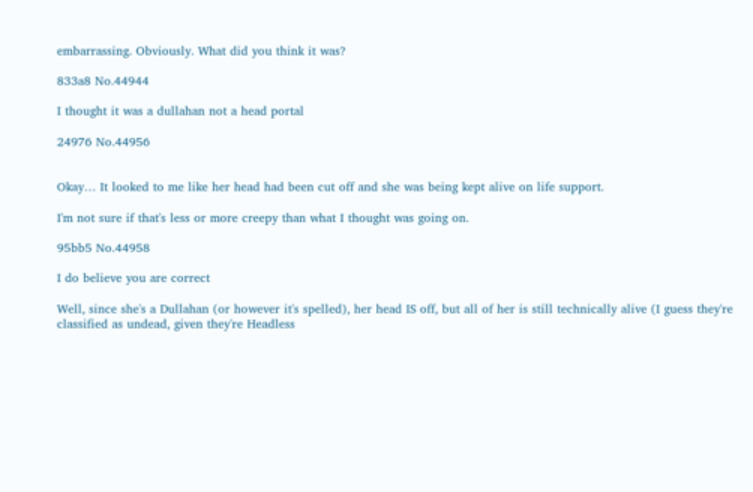embarrassing. Obviously. What did you think it was?

833a8 No.44944

I thought it was a dullahan not a head portal

24976 No.44956


Okay… It looked to me like her head had been cut off and she was being kept alive on life support.

I'm not sure if that's less or more creepy than what I thought was going on.

95bb5 No.44958

I do believe you are correct

Well, since she's a Dullahan (or however it's spelled), her head IS off, but all of her is still technically alive (I guess they're classified as undead, given they're Headless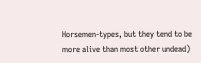Horsemen-types, but they tend to be more alive than most other undead)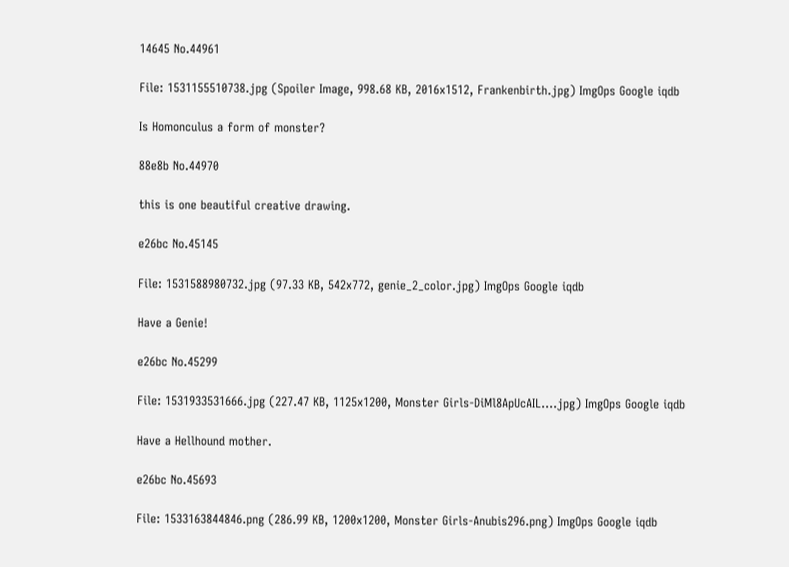14645 No.44961

File: 1531155510738.jpg (Spoiler Image, 998.68 KB, 2016x1512, Frankenbirth.jpg) ImgOps Google iqdb

Is Homonculus a form of monster?

88e8b No.44970

this is one beautiful creative drawing.

e26bc No.45145

File: 1531588980732.jpg (97.33 KB, 542x772, genie_2_color.jpg) ImgOps Google iqdb

Have a Genie!

e26bc No.45299

File: 1531933531666.jpg (227.47 KB, 1125x1200, Monster Girls-DiMl8ApUcAIL….jpg) ImgOps Google iqdb

Have a Hellhound mother.

e26bc No.45693

File: 1533163844846.png (286.99 KB, 1200x1200, Monster Girls-Anubis296.png) ImgOps Google iqdb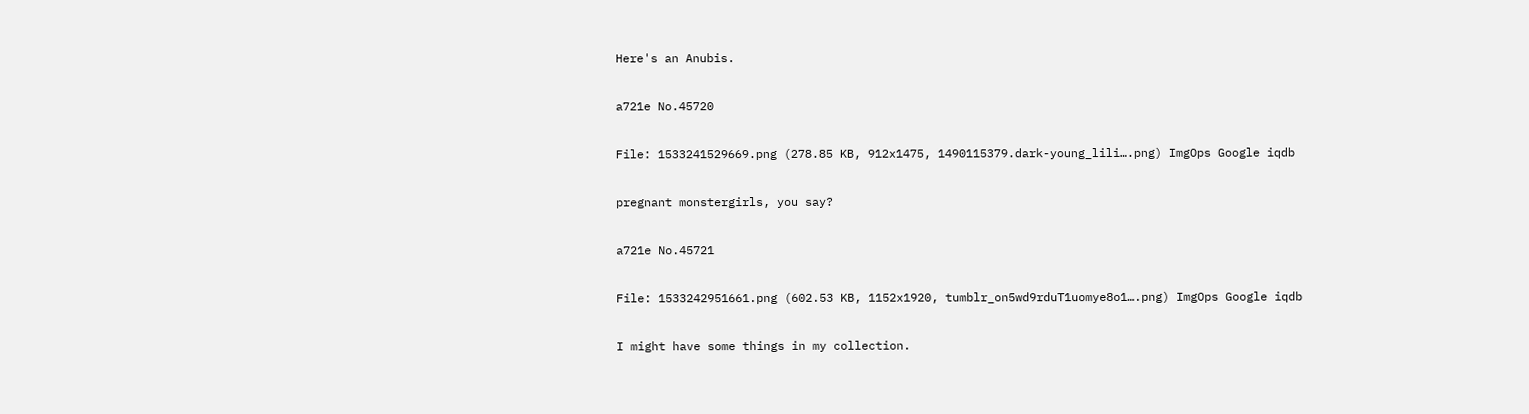Here's an Anubis.

a721e No.45720

File: 1533241529669.png (278.85 KB, 912x1475, 1490115379.dark-young_lili….png) ImgOps Google iqdb

pregnant monstergirls, you say?

a721e No.45721

File: 1533242951661.png (602.53 KB, 1152x1920, tumblr_on5wd9rduT1uomye8o1….png) ImgOps Google iqdb

I might have some things in my collection.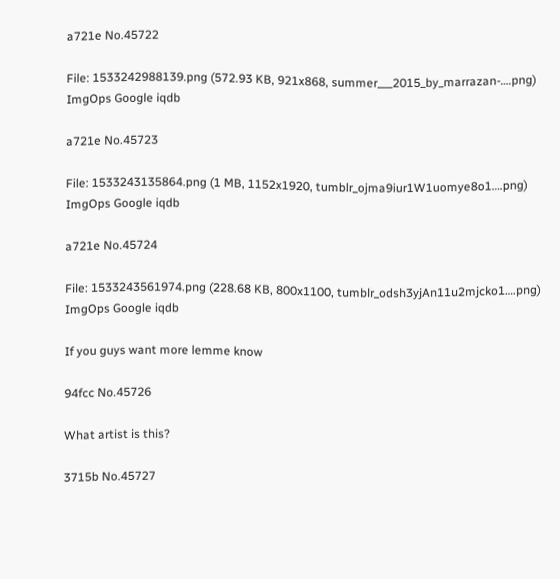a721e No.45722

File: 1533242988139.png (572.93 KB, 921x868, summer___2015_by_marrazan-….png) ImgOps Google iqdb

a721e No.45723

File: 1533243135864.png (1 MB, 1152x1920, tumblr_ojma9iur1W1uomye8o1….png) ImgOps Google iqdb

a721e No.45724

File: 1533243561974.png (228.68 KB, 800x1100, tumblr_odsh3yjAn11u2mjcko1….png) ImgOps Google iqdb

If you guys want more lemme know

94fcc No.45726

What artist is this?

3715b No.45727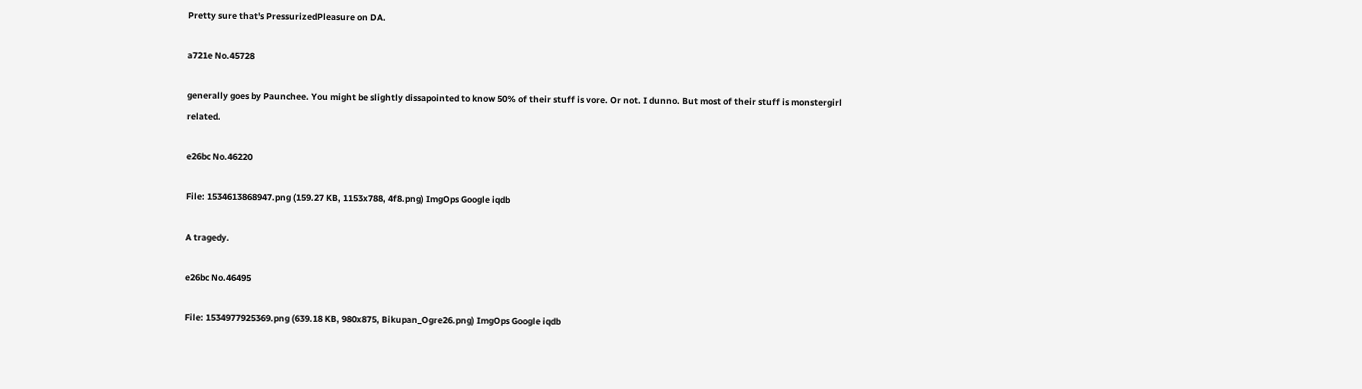Pretty sure that's PressurizedPleasure on DA.

a721e No.45728

generally goes by Paunchee. You might be slightly dissapointed to know 50% of their stuff is vore. Or not. I dunno. But most of their stuff is monstergirl related.

e26bc No.46220

File: 1534613868947.png (159.27 KB, 1153x788, 4f8.png) ImgOps Google iqdb

A tragedy.

e26bc No.46495

File: 1534977925369.png (639.18 KB, 980x875, Bikupan_Ogre26.png) ImgOps Google iqdb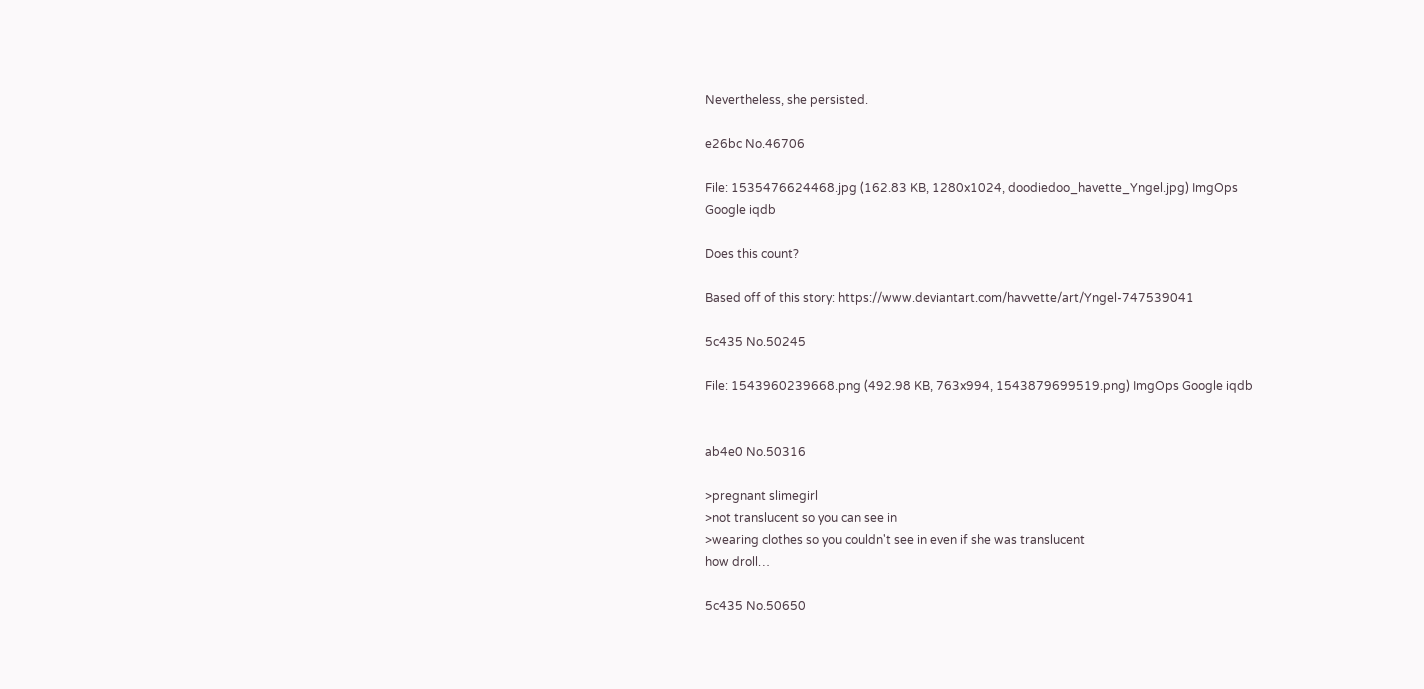Nevertheless, she persisted.

e26bc No.46706

File: 1535476624468.jpg (162.83 KB, 1280x1024, doodiedoo_havette_Yngel.jpg) ImgOps Google iqdb

Does this count?

Based off of this story: https://www.deviantart.com/havvette/art/Yngel-747539041

5c435 No.50245

File: 1543960239668.png (492.98 KB, 763x994, 1543879699519.png) ImgOps Google iqdb


ab4e0 No.50316

>pregnant slimegirl
>not translucent so you can see in
>wearing clothes so you couldn't see in even if she was translucent
how droll…

5c435 No.50650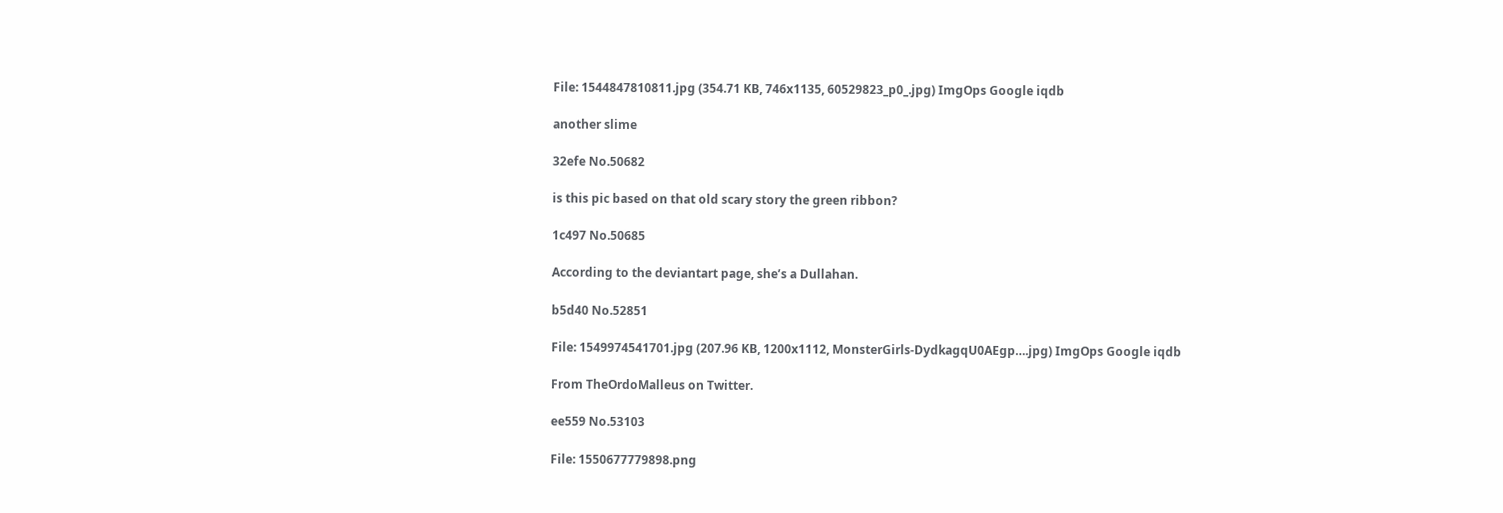File: 1544847810811.jpg (354.71 KB, 746x1135, 60529823_p0_.jpg) ImgOps Google iqdb

another slime

32efe No.50682

is this pic based on that old scary story the green ribbon?

1c497 No.50685

According to the deviantart page, she’s a Dullahan.

b5d40 No.52851

File: 1549974541701.jpg (207.96 KB, 1200x1112, MonsterGirls-DydkagqU0AEgp….jpg) ImgOps Google iqdb

From TheOrdoMalleus on Twitter.

ee559 No.53103

File: 1550677779898.png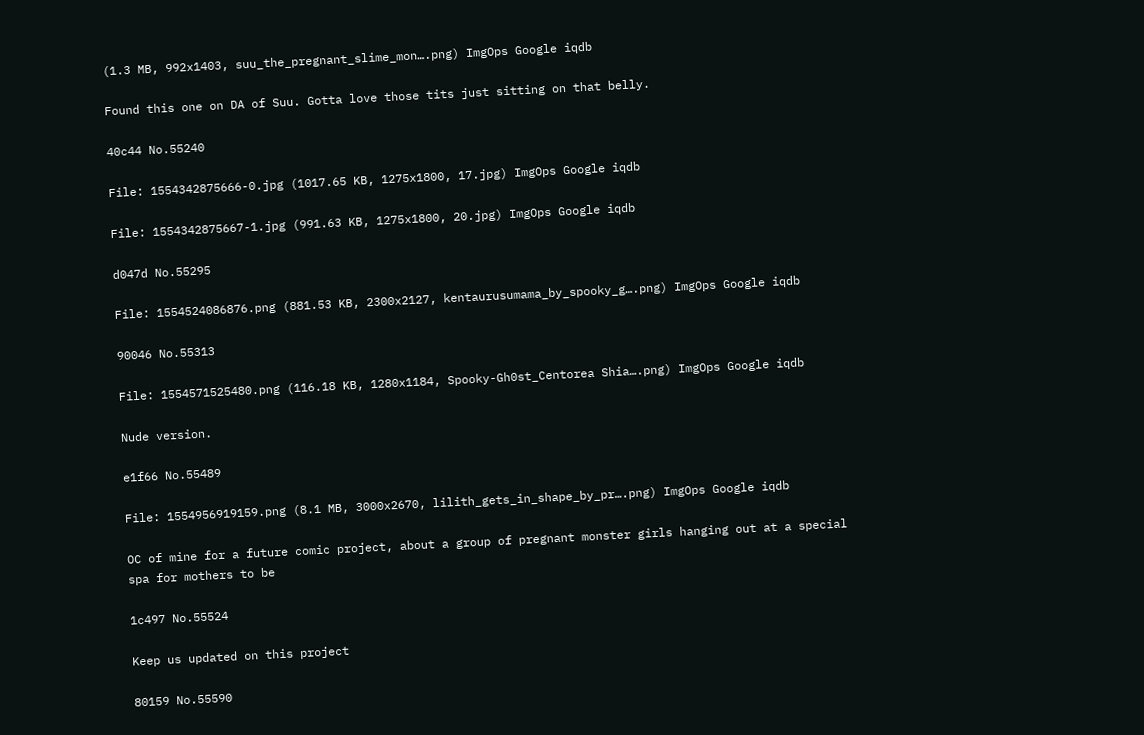(1.3 MB, 992x1403, suu_the_pregnant_slime_mon….png) ImgOps Google iqdb

Found this one on DA of Suu. Gotta love those tits just sitting on that belly.

40c44 No.55240

File: 1554342875666-0.jpg (1017.65 KB, 1275x1800, 17.jpg) ImgOps Google iqdb

File: 1554342875667-1.jpg (991.63 KB, 1275x1800, 20.jpg) ImgOps Google iqdb

d047d No.55295

File: 1554524086876.png (881.53 KB, 2300x2127, kentaurusumama_by_spooky_g….png) ImgOps Google iqdb

90046 No.55313

File: 1554571525480.png (116.18 KB, 1280x1184, Spooky-Gh0st_Centorea Shia….png) ImgOps Google iqdb

Nude version.

e1f66 No.55489

File: 1554956919159.png (8.1 MB, 3000x2670, lilith_gets_in_shape_by_pr….png) ImgOps Google iqdb

OC of mine for a future comic project, about a group of pregnant monster girls hanging out at a special spa for mothers to be

1c497 No.55524

Keep us updated on this project

80159 No.55590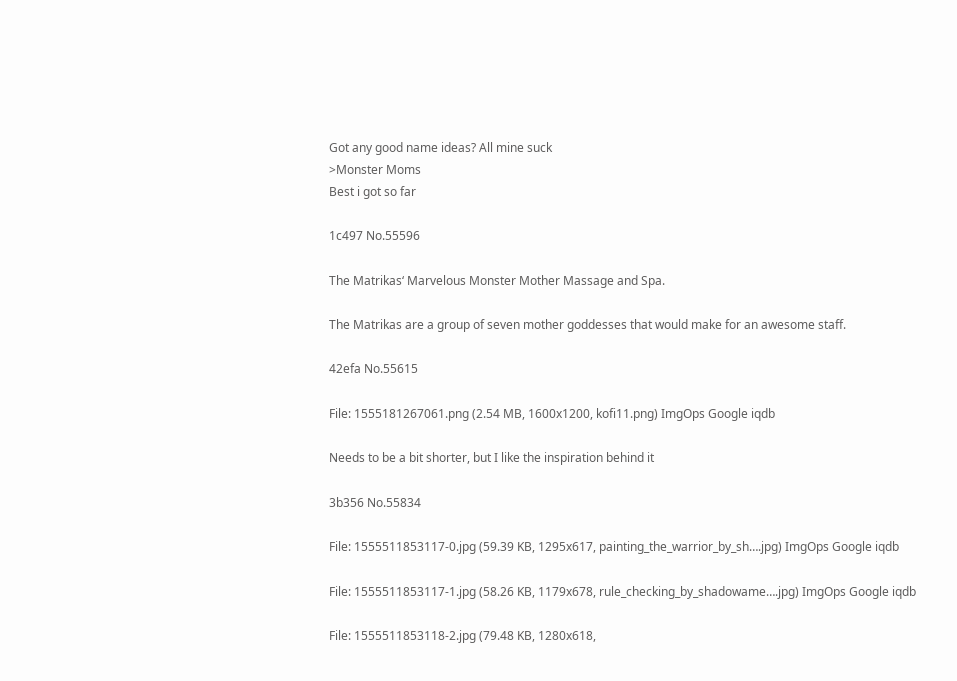Got any good name ideas? All mine suck
>Monster Moms
Best i got so far

1c497 No.55596

The Matrikas‘ Marvelous Monster Mother Massage and Spa.

The Matrikas are a group of seven mother goddesses that would make for an awesome staff.

42efa No.55615

File: 1555181267061.png (2.54 MB, 1600x1200, kofi11.png) ImgOps Google iqdb

Needs to be a bit shorter, but I like the inspiration behind it

3b356 No.55834

File: 1555511853117-0.jpg (59.39 KB, 1295x617, painting_the_warrior_by_sh….jpg) ImgOps Google iqdb

File: 1555511853117-1.jpg (58.26 KB, 1179x678, rule_checking_by_shadowame….jpg) ImgOps Google iqdb

File: 1555511853118-2.jpg (79.48 KB, 1280x618,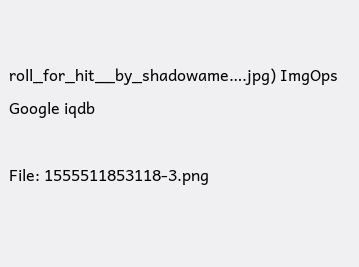roll_for_hit__by_shadowame….jpg) ImgOps Google iqdb

File: 1555511853118-3.png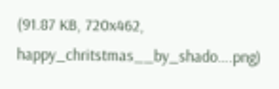(91.87 KB, 720x462, happy_chritstmas__by_shado….png)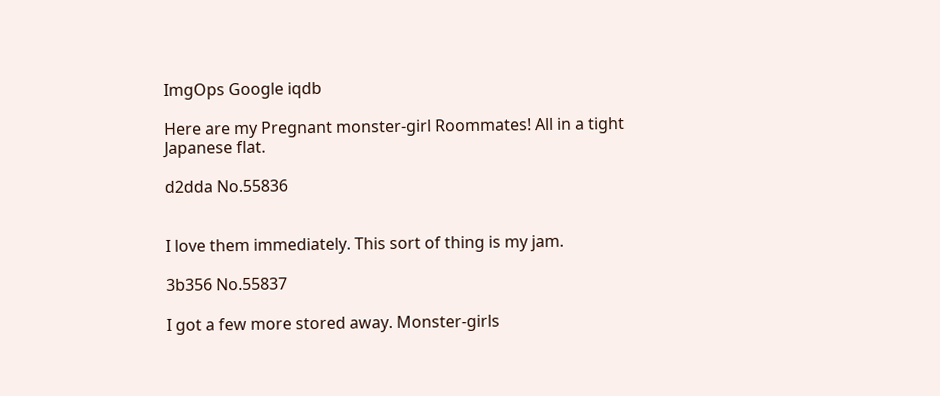ImgOps Google iqdb

Here are my Pregnant monster-girl Roommates! All in a tight Japanese flat.

d2dda No.55836


I love them immediately. This sort of thing is my jam.

3b356 No.55837

I got a few more stored away. Monster-girls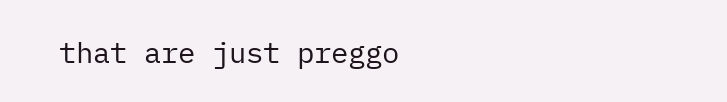that are just preggo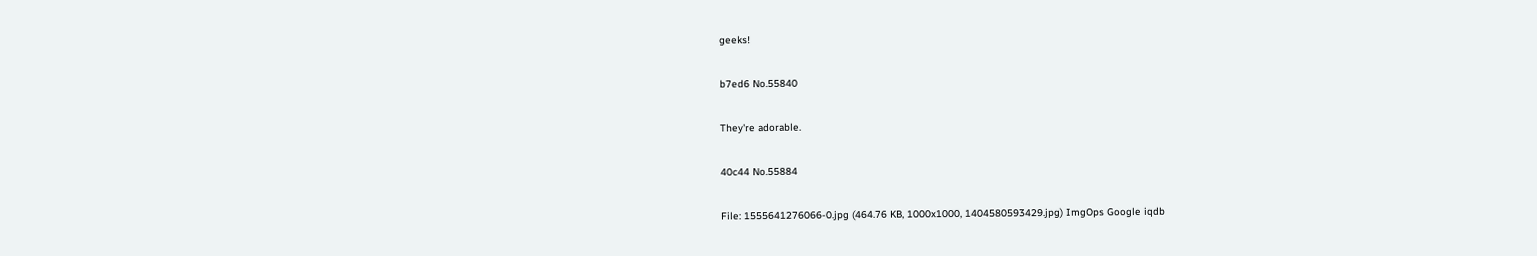geeks!

b7ed6 No.55840

They're adorable.

40c44 No.55884

File: 1555641276066-0.jpg (464.76 KB, 1000x1000, 1404580593429.jpg) ImgOps Google iqdb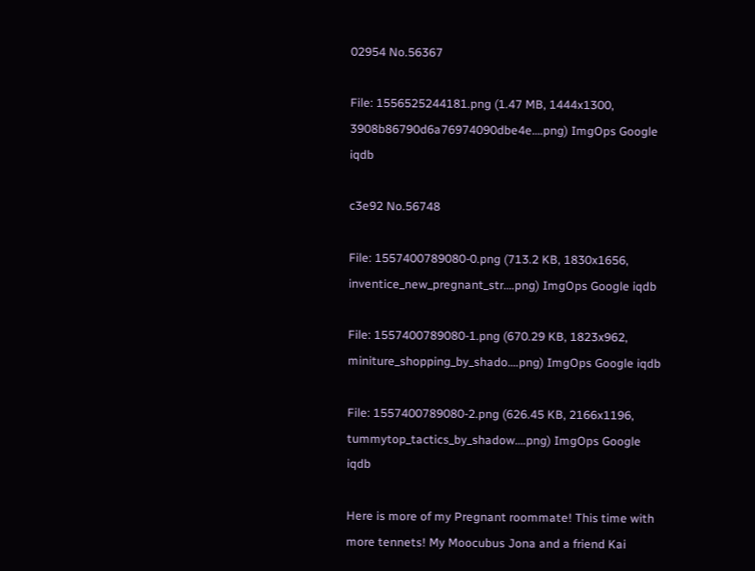02954 No.56367

File: 1556525244181.png (1.47 MB, 1444x1300, 3908b86790d6a76974090dbe4e….png) ImgOps Google iqdb

c3e92 No.56748

File: 1557400789080-0.png (713.2 KB, 1830x1656, inventice_new_pregnant_str….png) ImgOps Google iqdb

File: 1557400789080-1.png (670.29 KB, 1823x962, miniture_shopping_by_shado….png) ImgOps Google iqdb

File: 1557400789080-2.png (626.45 KB, 2166x1196, tummytop_tactics_by_shadow….png) ImgOps Google iqdb

Here is more of my Pregnant roommate! This time with more tennets! My Moocubus Jona and a friend Kai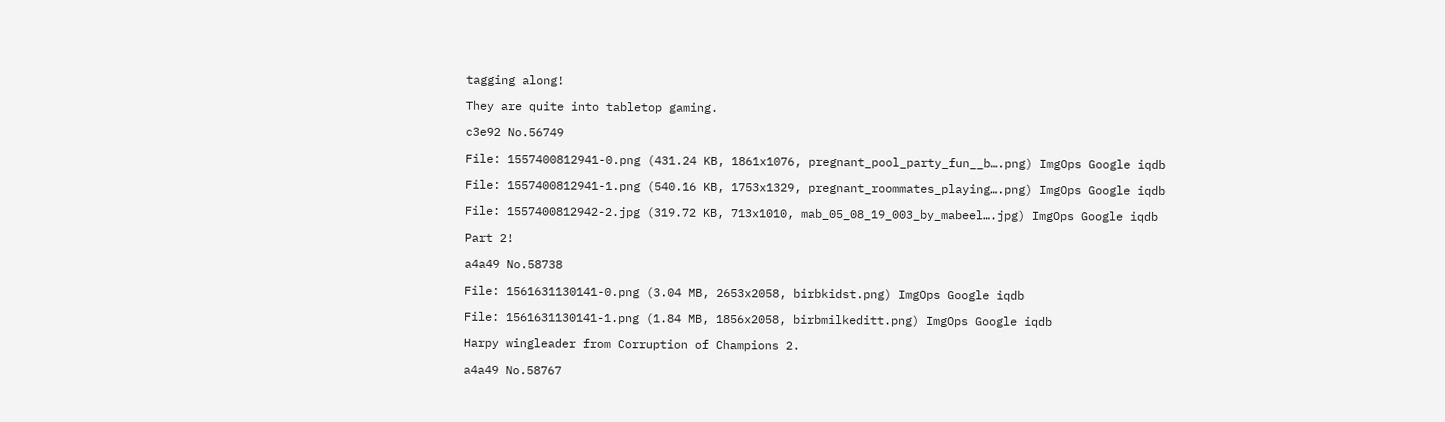tagging along!

They are quite into tabletop gaming.

c3e92 No.56749

File: 1557400812941-0.png (431.24 KB, 1861x1076, pregnant_pool_party_fun__b….png) ImgOps Google iqdb

File: 1557400812941-1.png (540.16 KB, 1753x1329, pregnant_roommates_playing….png) ImgOps Google iqdb

File: 1557400812942-2.jpg (319.72 KB, 713x1010, mab_05_08_19_003_by_mabeel….jpg) ImgOps Google iqdb

Part 2!

a4a49 No.58738

File: 1561631130141-0.png (3.04 MB, 2653x2058, birbkidst.png) ImgOps Google iqdb

File: 1561631130141-1.png (1.84 MB, 1856x2058, birbmilkeditt.png) ImgOps Google iqdb

Harpy wingleader from Corruption of Champions 2.

a4a49 No.58767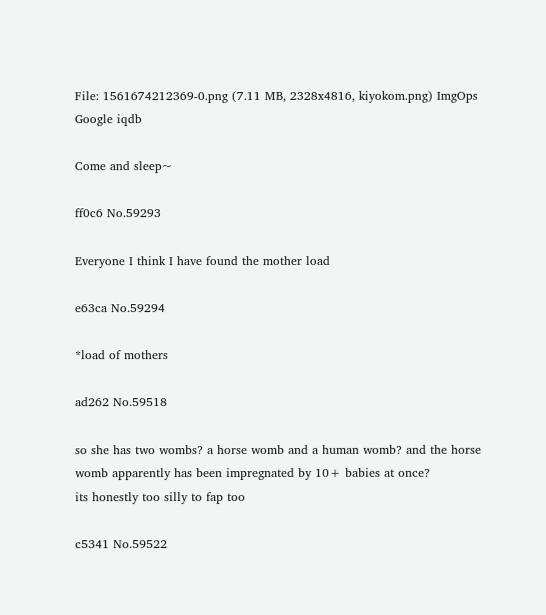File: 1561674212369-0.png (7.11 MB, 2328x4816, kiyokom.png) ImgOps Google iqdb

Come and sleep~

ff0c6 No.59293

Everyone I think I have found the mother load

e63ca No.59294

*load of mothers

ad262 No.59518

so she has two wombs? a horse womb and a human womb? and the horse womb apparently has been impregnated by 10+ babies at once?
its honestly too silly to fap too

c5341 No.59522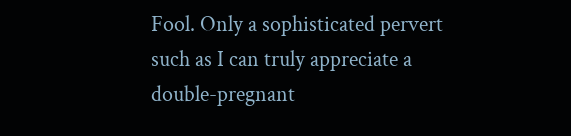Fool. Only a sophisticated pervert such as I can truly appreciate a double-pregnant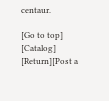centaur.

[Go to top] [Catalog] [Return][Post a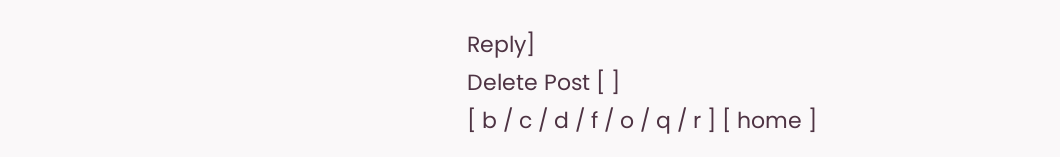Reply]
Delete Post [ ]
[ b / c / d / f / o / q / r ] [ home ]